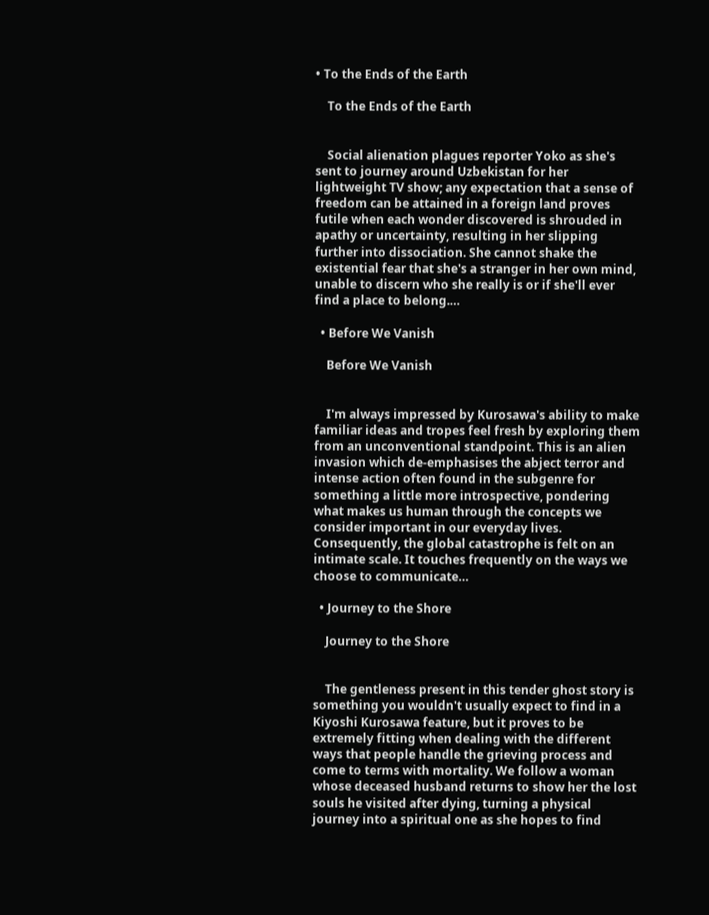• To the Ends of the Earth

    To the Ends of the Earth


    Social alienation plagues reporter Yoko as she's sent to journey around Uzbekistan for her lightweight TV show; any expectation that a sense of freedom can be attained in a foreign land proves futile when each wonder discovered is shrouded in apathy or uncertainty, resulting in her slipping further into dissociation. She cannot shake the existential fear that she's a stranger in her own mind, unable to discern who she really is or if she'll ever find a place to belong.…

  • Before We Vanish

    Before We Vanish


    I'm always impressed by Kurosawa's ability to make familiar ideas and tropes feel fresh by exploring them from an unconventional standpoint. This is an alien invasion which de-emphasises the abject terror and intense action often found in the subgenre for something a little more introspective, pondering what makes us human through the concepts we consider important in our everyday lives. Consequently, the global catastrophe is felt on an intimate scale. It touches frequently on the ways we choose to communicate…

  • Journey to the Shore

    Journey to the Shore


    The gentleness present in this tender ghost story is something you wouldn't usually expect to find in a Kiyoshi Kurosawa feature, but it proves to be extremely fitting when dealing with the different ways that people handle the grieving process and come to terms with mortality. We follow a woman whose deceased husband returns to show her the lost souls he visited after dying, turning a physical journey into a spiritual one as she hopes to find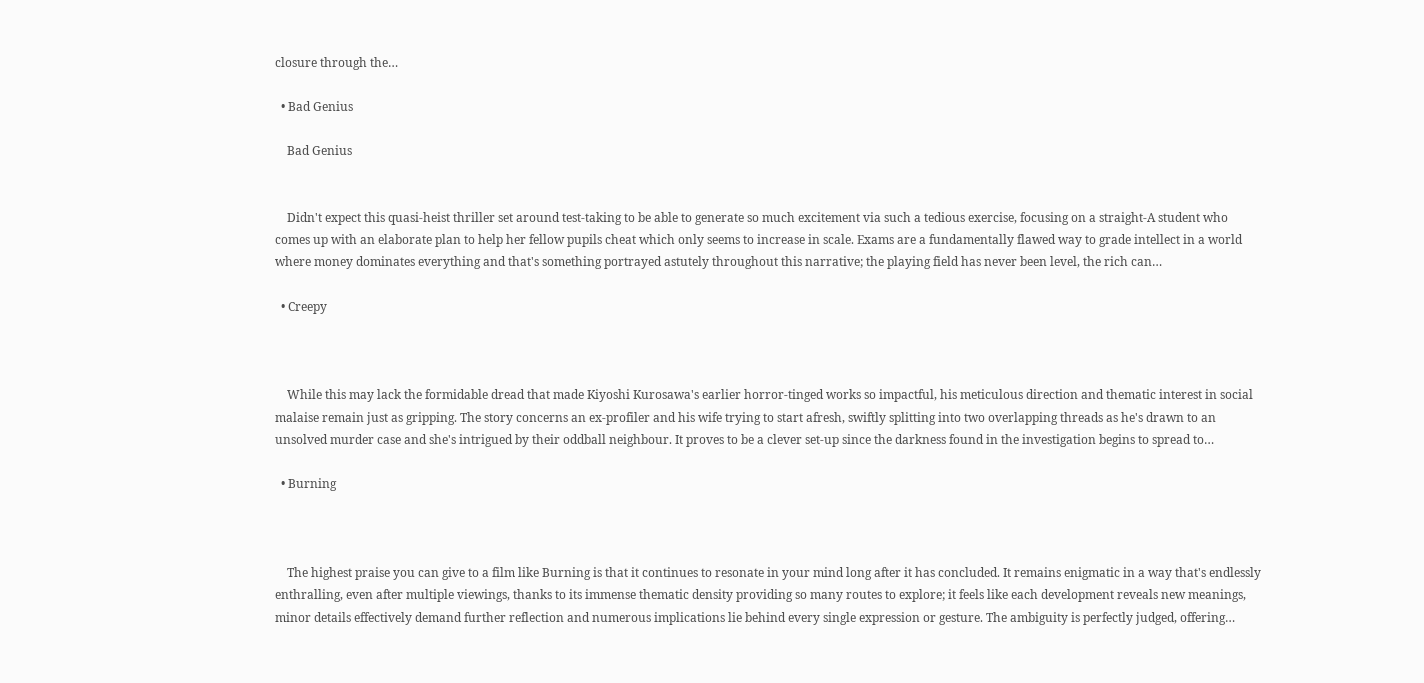closure through the…

  • Bad Genius

    Bad Genius


    Didn't expect this quasi-heist thriller set around test-taking to be able to generate so much excitement via such a tedious exercise, focusing on a straight-A student who comes up with an elaborate plan to help her fellow pupils cheat which only seems to increase in scale. Exams are a fundamentally flawed way to grade intellect in a world where money dominates everything and that's something portrayed astutely throughout this narrative; the playing field has never been level, the rich can…

  • Creepy



    While this may lack the formidable dread that made Kiyoshi Kurosawa's earlier horror-tinged works so impactful, his meticulous direction and thematic interest in social malaise remain just as gripping. The story concerns an ex-profiler and his wife trying to start afresh, swiftly splitting into two overlapping threads as he's drawn to an unsolved murder case and she's intrigued by their oddball neighbour. It proves to be a clever set-up since the darkness found in the investigation begins to spread to…

  • Burning



    The highest praise you can give to a film like Burning is that it continues to resonate in your mind long after it has concluded. It remains enigmatic in a way that's endlessly enthralling, even after multiple viewings, thanks to its immense thematic density providing so many routes to explore; it feels like each development reveals new meanings, minor details effectively demand further reflection and numerous implications lie behind every single expression or gesture. The ambiguity is perfectly judged, offering…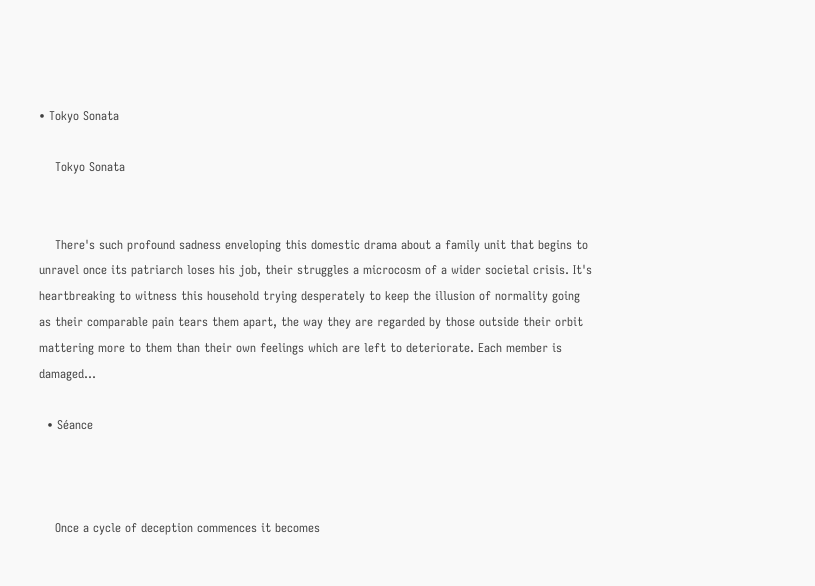• Tokyo Sonata

    Tokyo Sonata


    There's such profound sadness enveloping this domestic drama about a family unit that begins to unravel once its patriarch loses his job, their struggles a microcosm of a wider societal crisis. It's heartbreaking to witness this household trying desperately to keep the illusion of normality going as their comparable pain tears them apart, the way they are regarded by those outside their orbit mattering more to them than their own feelings which are left to deteriorate. Each member is damaged…

  • Séance



    Once a cycle of deception commences it becomes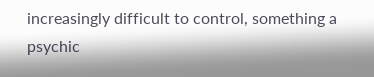increasingly difficult to control, something a psychic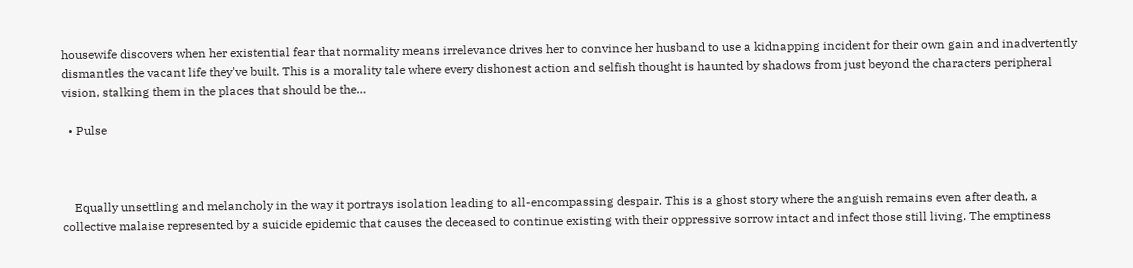housewife discovers when her existential fear that normality means irrelevance drives her to convince her husband to use a kidnapping incident for their own gain and inadvertently dismantles the vacant life they've built. This is a morality tale where every dishonest action and selfish thought is haunted by shadows from just beyond the characters peripheral vision, stalking them in the places that should be the…

  • Pulse



    Equally unsettling and melancholy in the way it portrays isolation leading to all-encompassing despair. This is a ghost story where the anguish remains even after death, a collective malaise represented by a suicide epidemic that causes the deceased to continue existing with their oppressive sorrow intact and infect those still living. The emptiness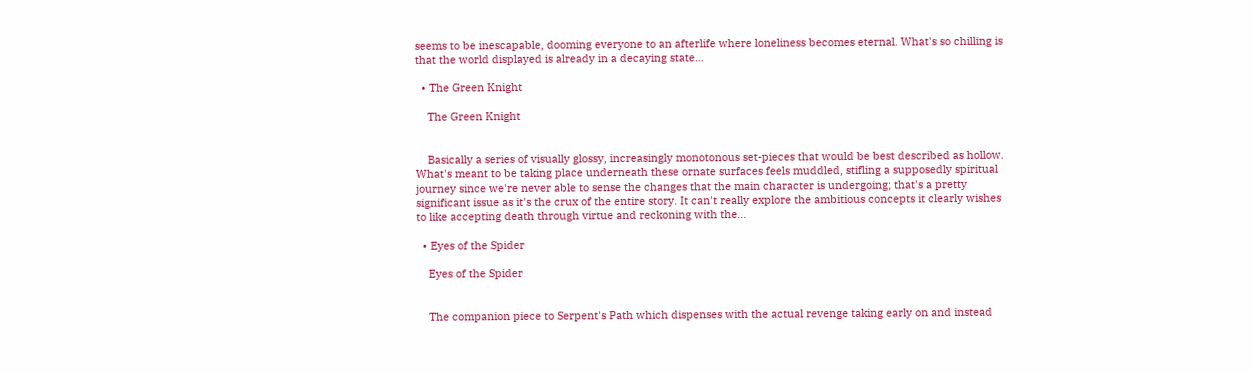seems to be inescapable, dooming everyone to an afterlife where loneliness becomes eternal. What's so chilling is that the world displayed is already in a decaying state…

  • The Green Knight

    The Green Knight


    Basically a series of visually glossy, increasingly monotonous set-pieces that would be best described as hollow. What's meant to be taking place underneath these ornate surfaces feels muddled, stifling a supposedly spiritual journey since we're never able to sense the changes that the main character is undergoing; that's a pretty significant issue as it's the crux of the entire story. It can't really explore the ambitious concepts it clearly wishes to like accepting death through virtue and reckoning with the…

  • Eyes of the Spider

    Eyes of the Spider


    The companion piece to Serpent's Path which dispenses with the actual revenge taking early on and instead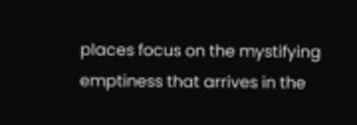places focus on the mystifying emptiness that arrives in the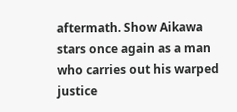aftermath. Show Aikawa stars once again as a man who carries out his warped justice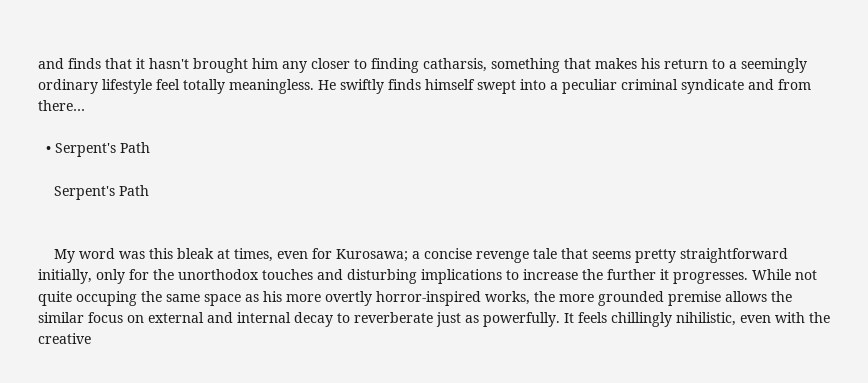and finds that it hasn't brought him any closer to finding catharsis, something that makes his return to a seemingly ordinary lifestyle feel totally meaningless. He swiftly finds himself swept into a peculiar criminal syndicate and from there…

  • Serpent's Path

    Serpent's Path


    My word was this bleak at times, even for Kurosawa; a concise revenge tale that seems pretty straightforward initially, only for the unorthodox touches and disturbing implications to increase the further it progresses. While not quite occuping the same space as his more overtly horror-inspired works, the more grounded premise allows the similar focus on external and internal decay to reverberate just as powerfully. It feels chillingly nihilistic, even with the creative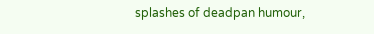splashes of deadpan humour,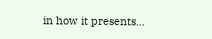in how it presents…